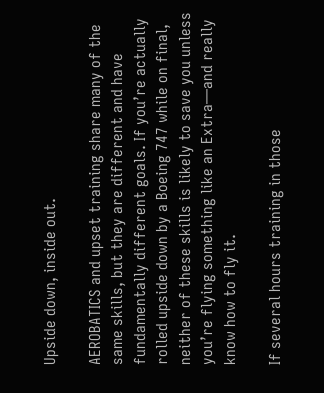Upside down, inside out.

AEROBATICS and upset training share many of the same skills, but they are different and have fundamentally different goals. If you’re actually rolled upside down by a Boeing 747 while on final, neither of these skills is likely to save you unless you’re flying something like an Extra—and really know how to fly it.

If several hours training in those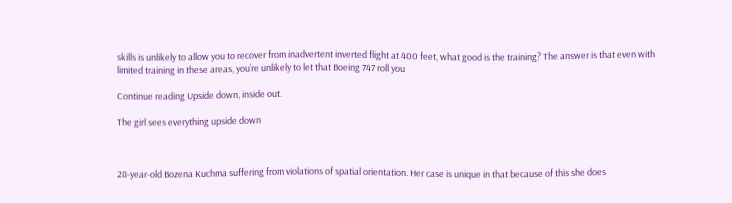skills is unlikely to allow you to recover from inadvertent inverted flight at 400 feet, what good is the training? The answer is that even with limited training in these areas, you’re unlikely to let that Boeing 747 roll you

Continue reading Upside down, inside out.

The girl sees everything upside down



28-year-old Bozena Kuchma suffering from violations of spatial orientation. Her case is unique in that because of this she does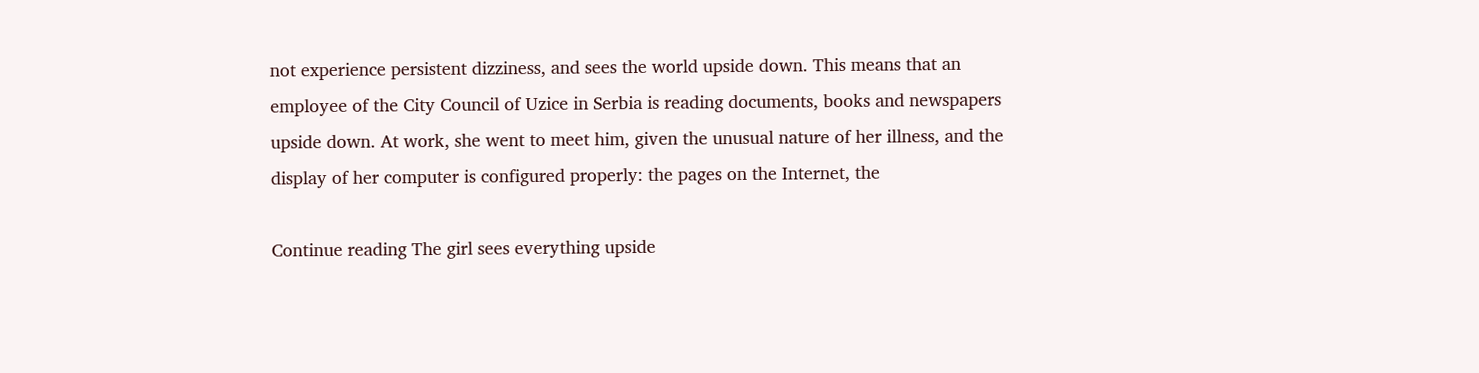not experience persistent dizziness, and sees the world upside down. This means that an employee of the City Council of Uzice in Serbia is reading documents, books and newspapers upside down. At work, she went to meet him, given the unusual nature of her illness, and the display of her computer is configured properly: the pages on the Internet, the

Continue reading The girl sees everything upside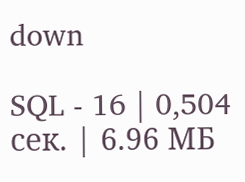down

SQL - 16 | 0,504 сек. | 6.96 МБ